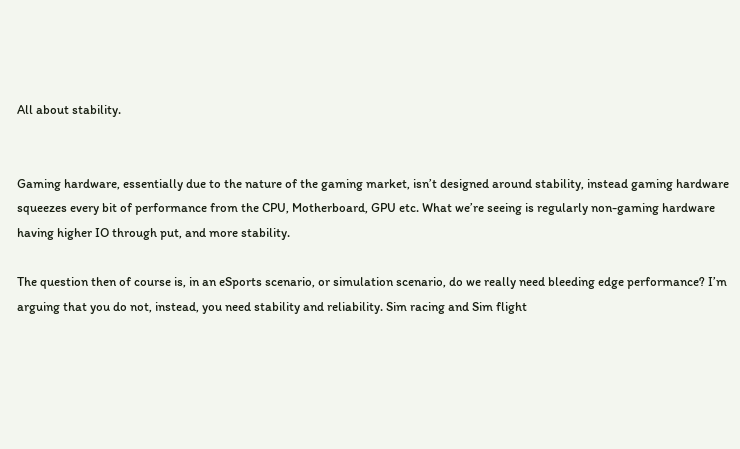All about stability.


Gaming hardware, essentially due to the nature of the gaming market, isn’t designed around stability, instead gaming hardware squeezes every bit of performance from the CPU, Motherboard, GPU etc. What we’re seeing is regularly non-gaming hardware having higher IO through put, and more stability.

The question then of course is, in an eSports scenario, or simulation scenario, do we really need bleeding edge performance? I’m arguing that you do not, instead, you need stability and reliability. Sim racing and Sim flight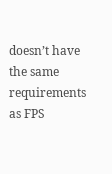doesn’t have the same requirements as FPS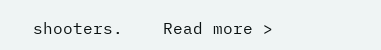shooters.    Read more >